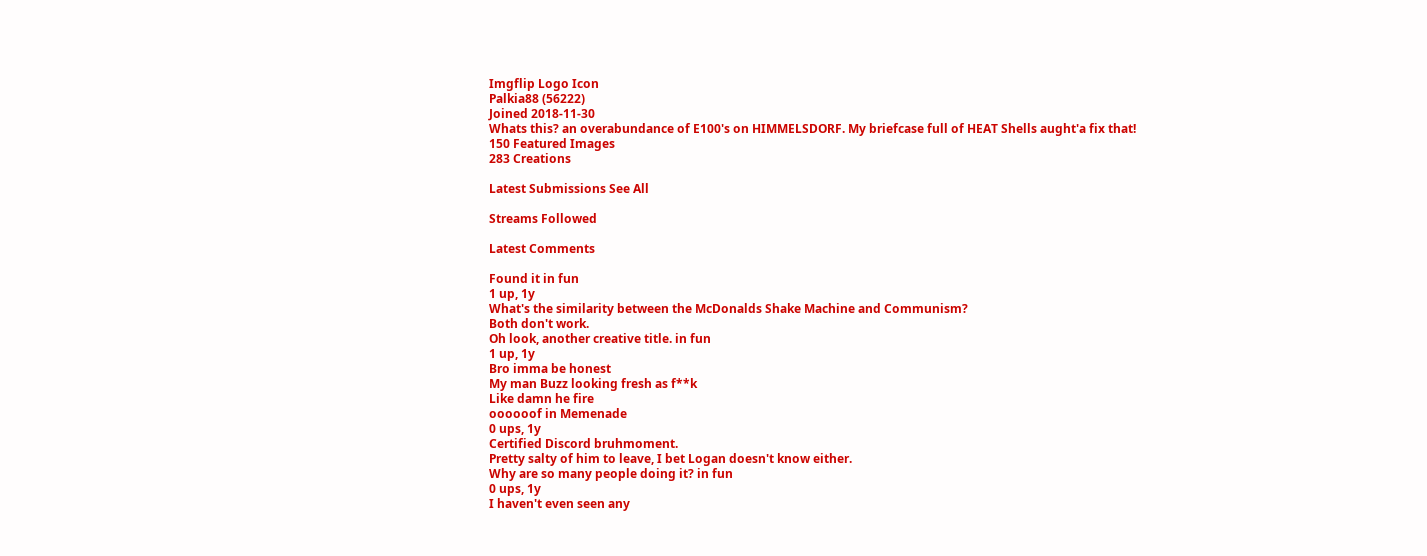Imgflip Logo Icon
Palkia88 (56222)
Joined 2018-11-30
Whats this? an overabundance of E100's on HIMMELSDORF. My briefcase full of HEAT Shells aught'a fix that!
150 Featured Images
283 Creations

Latest Submissions See All

Streams Followed

Latest Comments

Found it in fun
1 up, 1y
What's the similarity between the McDonalds Shake Machine and Communism?
Both don't work.
Oh look, another creative title. in fun
1 up, 1y
Bro imma be honest
My man Buzz looking fresh as f**k
Like damn he fire
oooooof in Memenade
0 ups, 1y
Certified Discord bruhmoment.
Pretty salty of him to leave, I bet Logan doesn't know either.
Why are so many people doing it? in fun
0 ups, 1y
I haven't even seen any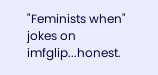"Feminists when" jokes on imfglip...honest.